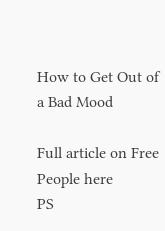How to Get Out of a Bad Mood

Full article on Free People here
PS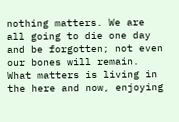nothing matters. We are all going to die one day and be forgotten; not even our bones will remain.
What matters is living in the here and now, enjoying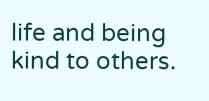life and being kind to others.